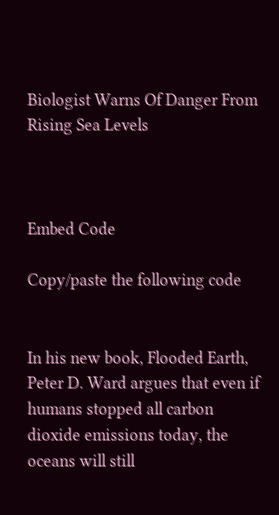Biologist Warns Of Danger From Rising Sea Levels



Embed Code

Copy/paste the following code


In his new book, Flooded Earth, Peter D. Ward argues that even if humans stopped all carbon dioxide emissions today, the oceans will still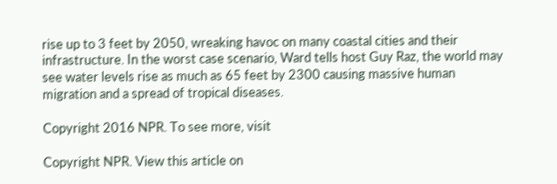rise up to 3 feet by 2050, wreaking havoc on many coastal cities and their infrastructure. In the worst case scenario, Ward tells host Guy Raz, the world may see water levels rise as much as 65 feet by 2300 causing massive human migration and a spread of tropical diseases.

Copyright 2016 NPR. To see more, visit

Copyright NPR. View this article on